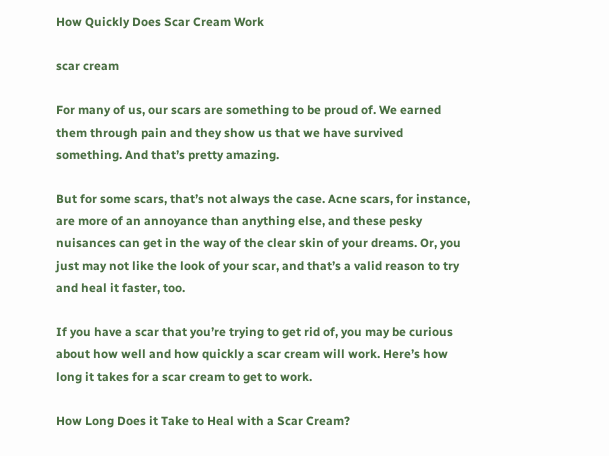How Quickly Does Scar Cream Work

scar cream

For many of us, our scars are something to be proud of. We earned them through pain and they show us that we have survived something. And that’s pretty amazing.

But for some scars, that’s not always the case. Acne scars, for instance, are more of an annoyance than anything else, and these pesky nuisances can get in the way of the clear skin of your dreams. Or, you just may not like the look of your scar, and that’s a valid reason to try and heal it faster, too.

If you have a scar that you’re trying to get rid of, you may be curious about how well and how quickly a scar cream will work. Here’s how long it takes for a scar cream to get to work.

How Long Does it Take to Heal with a Scar Cream?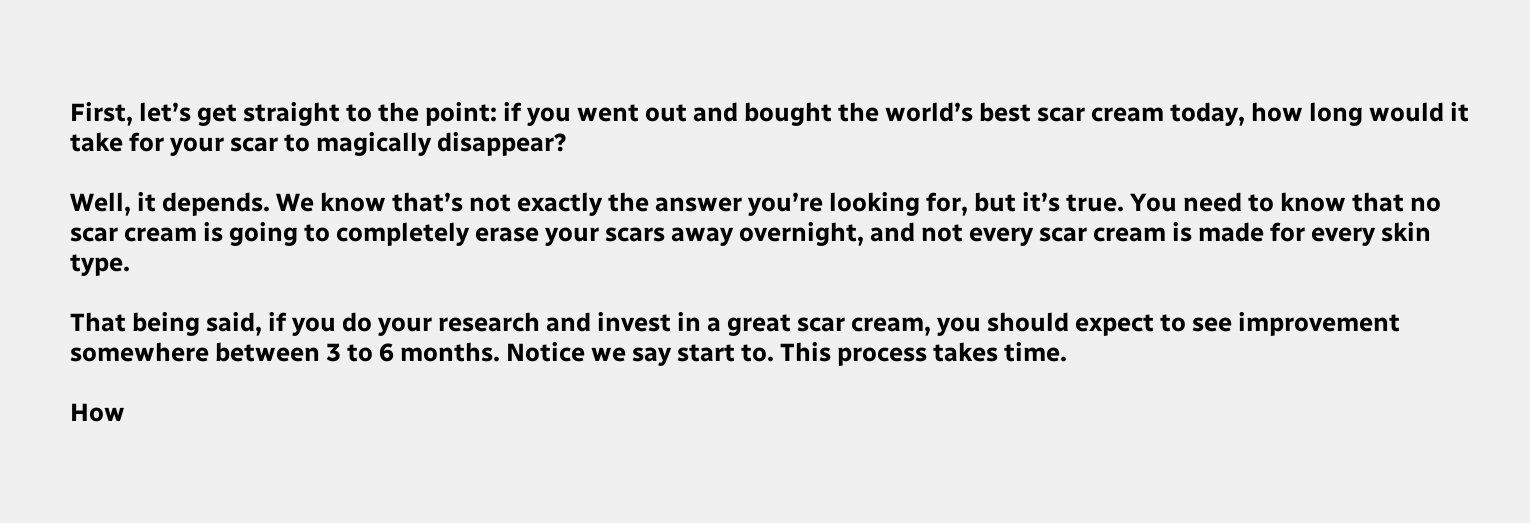First, let’s get straight to the point: if you went out and bought the world’s best scar cream today, how long would it take for your scar to magically disappear?

Well, it depends. We know that’s not exactly the answer you’re looking for, but it’s true. You need to know that no scar cream is going to completely erase your scars away overnight, and not every scar cream is made for every skin type.

That being said, if you do your research and invest in a great scar cream, you should expect to see improvement somewhere between 3 to 6 months. Notice we say start to. This process takes time.

How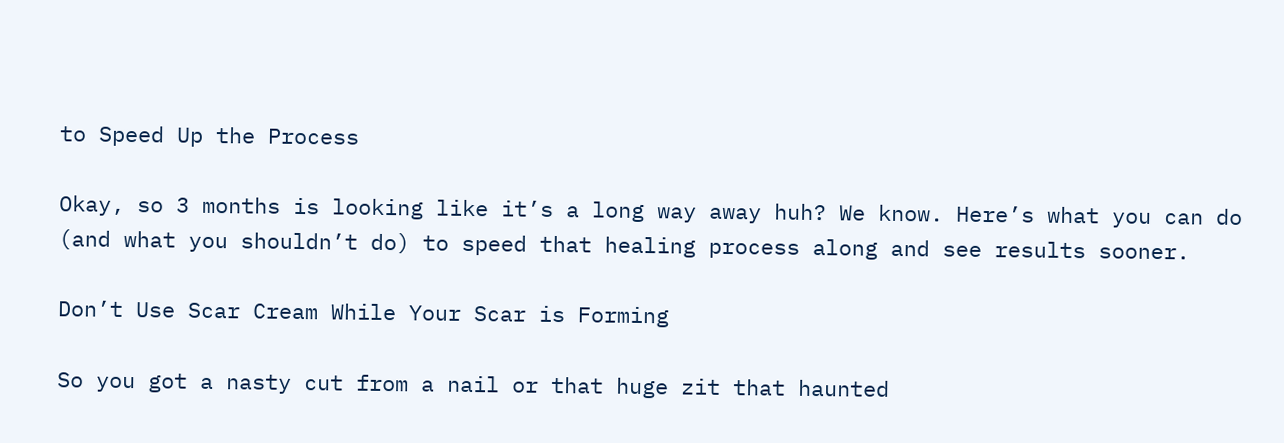to Speed Up the Process

Okay, so 3 months is looking like it’s a long way away huh? We know. Here’s what you can do (and what you shouldn’t do) to speed that healing process along and see results sooner.

Don’t Use Scar Cream While Your Scar is Forming

So you got a nasty cut from a nail or that huge zit that haunted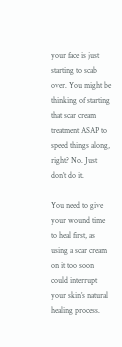your face is just starting to scab over. You might be thinking of starting that scar cream treatment ASAP to speed things along, right? No. Just don’t do it.

You need to give your wound time to heal first, as using a scar cream on it too soon could interrupt your skin’s natural healing process.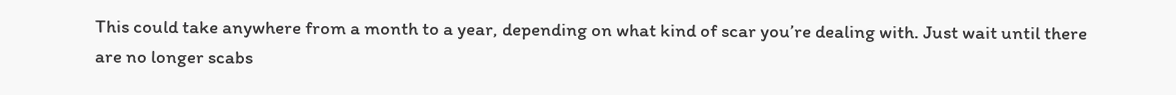This could take anywhere from a month to a year, depending on what kind of scar you’re dealing with. Just wait until there are no longer scabs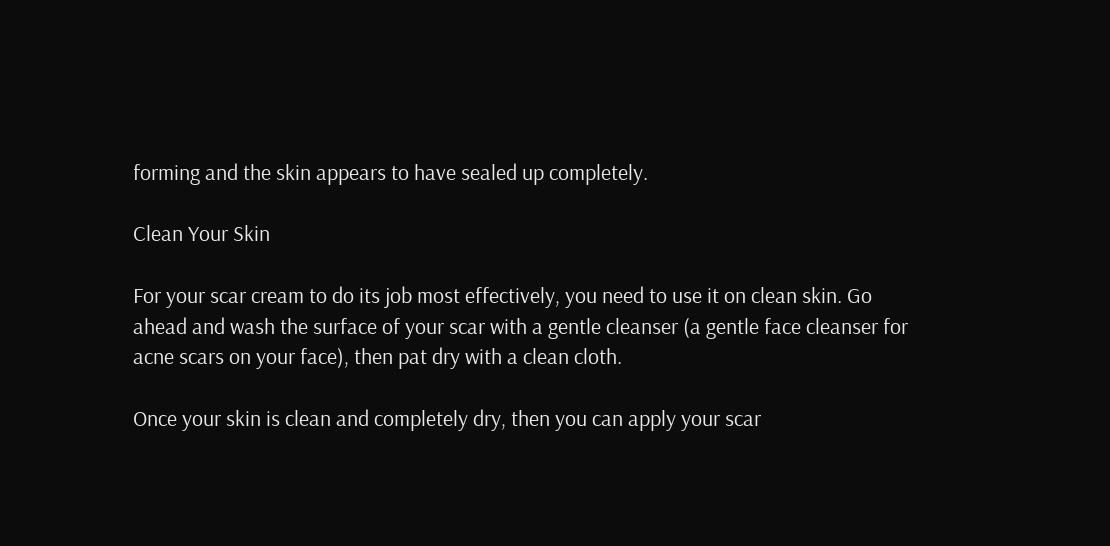forming and the skin appears to have sealed up completely.

Clean Your Skin

For your scar cream to do its job most effectively, you need to use it on clean skin. Go ahead and wash the surface of your scar with a gentle cleanser (a gentle face cleanser for acne scars on your face), then pat dry with a clean cloth.

Once your skin is clean and completely dry, then you can apply your scar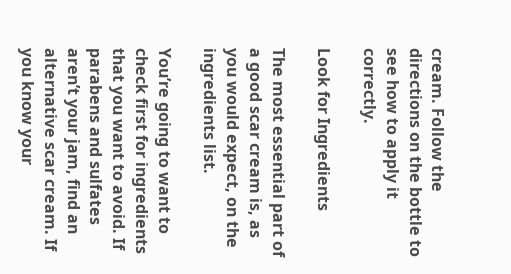cream. Follow the directions on the bottle to see how to apply it correctly.

Look for Ingredients

The most essential part of a good scar cream is, as you would expect, on the ingredients list.

You’re going to want to check first for ingredients that you want to avoid. If parabens and sulfates aren’t your jam, find an alternative scar cream. If you know your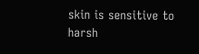skin is sensitive to harsh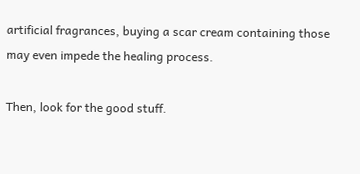artificial fragrances, buying a scar cream containing those may even impede the healing process.

Then, look for the good stuff.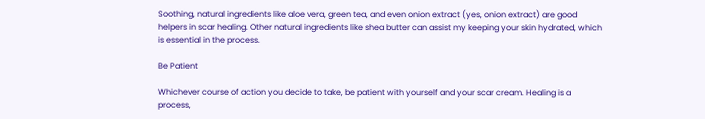Soothing, natural ingredients like aloe vera, green tea, and even onion extract (yes, onion extract) are good helpers in scar healing. Other natural ingredients like shea butter can assist my keeping your skin hydrated, which is essential in the process.

Be Patient

Whichever course of action you decide to take, be patient with yourself and your scar cream. Healing is a process,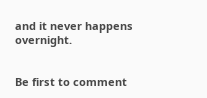and it never happens overnight.


Be first to comment